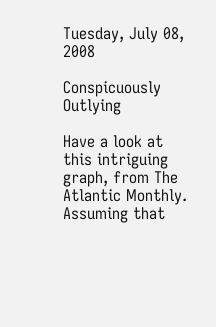Tuesday, July 08, 2008

Conspicuously Outlying

Have a look at this intriguing graph, from The Atlantic Monthly. Assuming that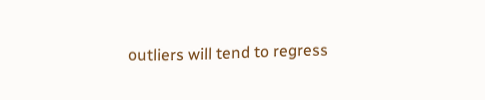outliers will tend to regress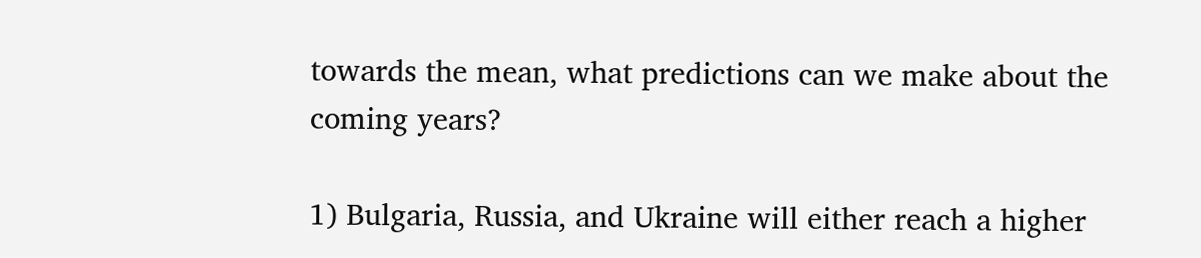towards the mean, what predictions can we make about the coming years?

1) Bulgaria, Russia, and Ukraine will either reach a higher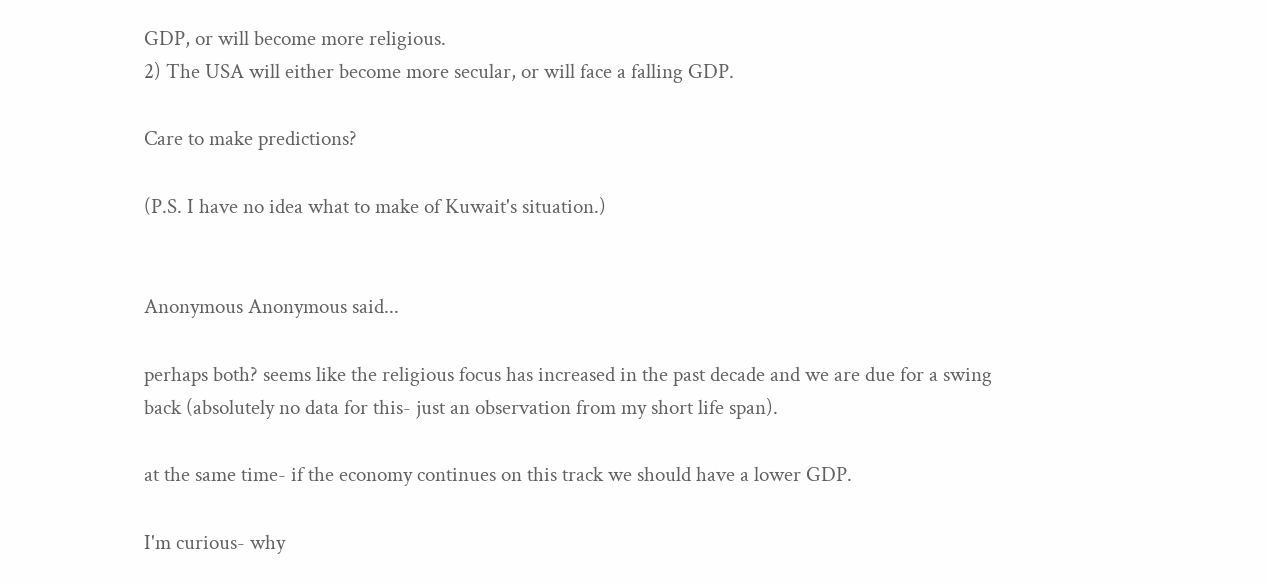GDP, or will become more religious.
2) The USA will either become more secular, or will face a falling GDP.

Care to make predictions?

(P.S. I have no idea what to make of Kuwait's situation.)


Anonymous Anonymous said...

perhaps both? seems like the religious focus has increased in the past decade and we are due for a swing back (absolutely no data for this- just an observation from my short life span).

at the same time- if the economy continues on this track we should have a lower GDP.

I'm curious- why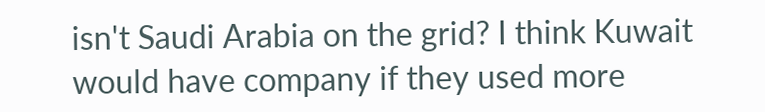isn't Saudi Arabia on the grid? I think Kuwait would have company if they used more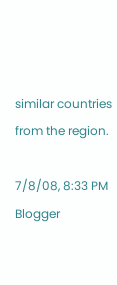similar countries from the region.

7/8/08, 8:33 PM
Blogger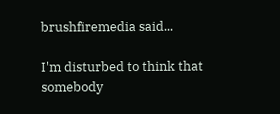brushfiremedia said...

I'm disturbed to think that somebody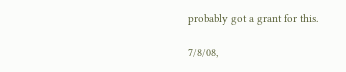probably got a grant for this.

7/8/08,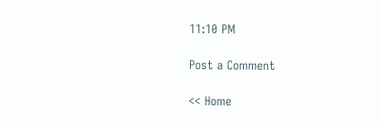11:10 PM

Post a Comment

<< Home